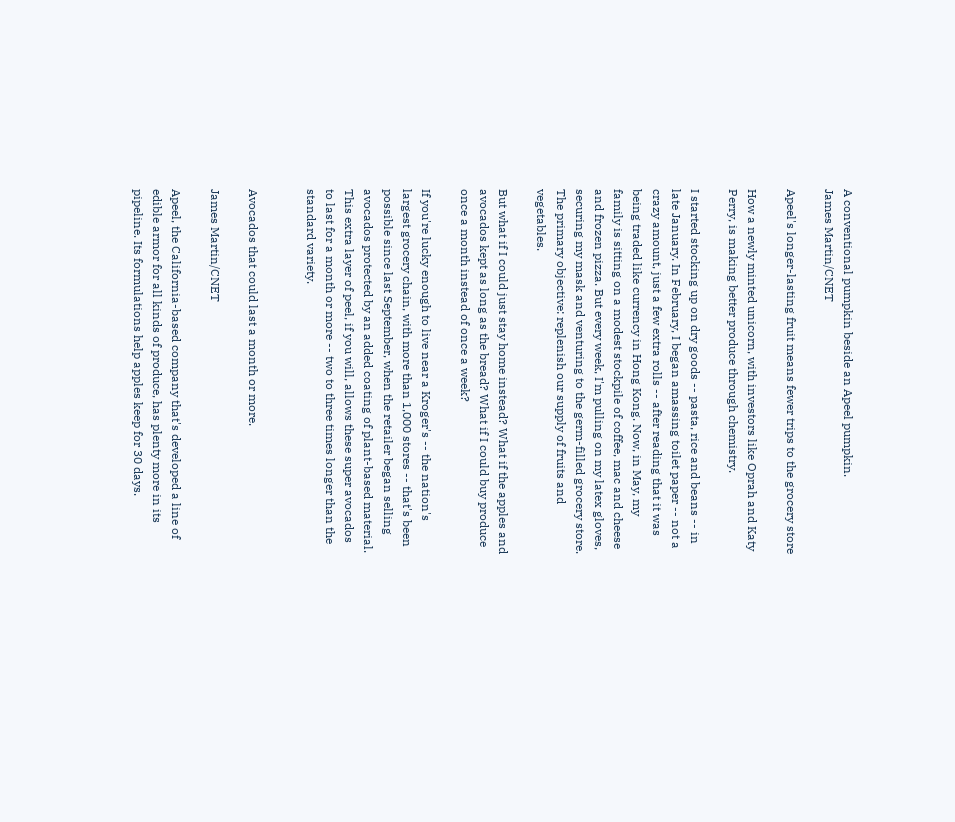A conventional pumpkin beside an Apeel pumpkin.
James Martin/CNET

Apeel's longer-lasting fruit means fewer trips to the grocery store

How a newly minted unicorn, with investors like Oprah and Katy Perry, is making better produce through chemistry.

I started stocking up on dry goods -- pasta, rice and beans -- in late January. In February, I began amassing toilet paper -- not a crazy amount, just a few extra rolls -- after reading that it was being traded like currency in Hong Kong. Now, in May, my family is sitting on a modest stockpile of coffee, mac and cheese and frozen pizza. But every week, I'm pulling on my latex gloves, securing my mask and venturing to the germ-filled grocery store. The primary objective: replenish our supply of fruits and vegetables.

But what if I could just stay home instead? What if the apples and avocados kept as long as the bread? What if I could buy produce once a month instead of once a week?

If you're lucky enough to live near a Kroger's -- the nation's largest grocery chain, with more than 1,000 stores -- that's been possible since last September, when the retailer began selling avocados protected by an added coating of plant-based material. This extra layer of peel, if you will, allows these super avocados to last for a month or more -- two to three times longer than the standard variety.


Avocados that could last a month or more.

James Martin/CNET

Apeel, the California-based company that's developed a line of edible armor for all kinds of produce, has plenty more in its pipeline. Its formulations help apples keep for 30 days.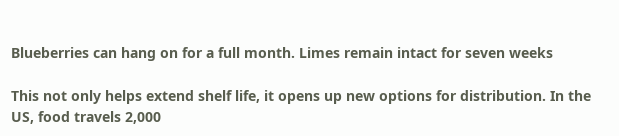Blueberries can hang on for a full month. Limes remain intact for seven weeks

This not only helps extend shelf life, it opens up new options for distribution. In the US, food travels 2,000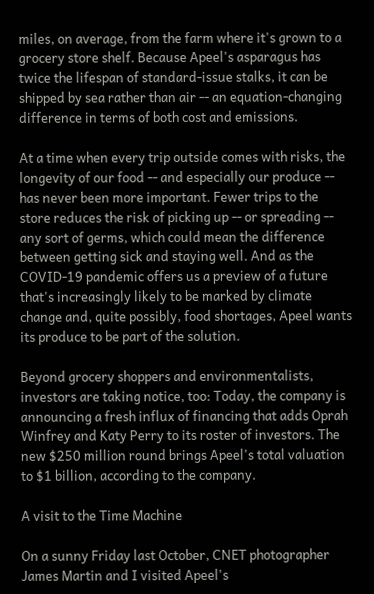miles, on average, from the farm where it's grown to a grocery store shelf. Because Apeel's asparagus has twice the lifespan of standard-issue stalks, it can be shipped by sea rather than air -- an equation-changing difference in terms of both cost and emissions.

At a time when every trip outside comes with risks, the longevity of our food -- and especially our produce -- has never been more important. Fewer trips to the store reduces the risk of picking up -- or spreading -- any sort of germs, which could mean the difference between getting sick and staying well. And as the COVID-19 pandemic offers us a preview of a future that's increasingly likely to be marked by climate change and, quite possibly, food shortages, Apeel wants its produce to be part of the solution.

Beyond grocery shoppers and environmentalists, investors are taking notice, too: Today, the company is announcing a fresh influx of financing that adds Oprah Winfrey and Katy Perry to its roster of investors. The new $250 million round brings Apeel's total valuation to $1 billion, according to the company.

A visit to the Time Machine

On a sunny Friday last October, CNET photographer James Martin and I visited Apeel's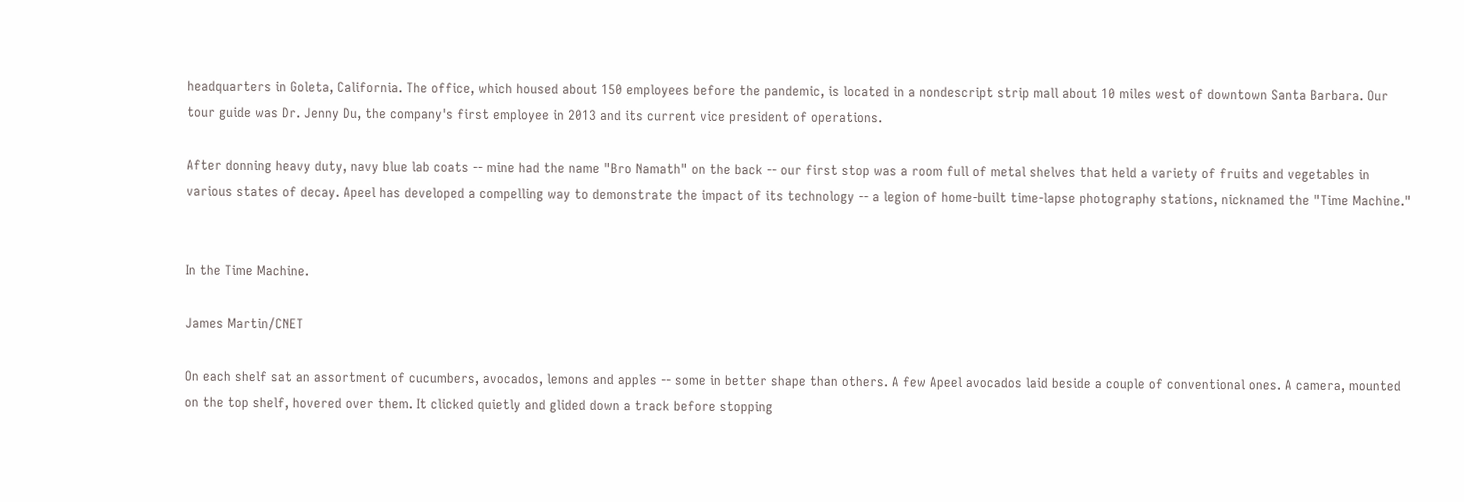headquarters in Goleta, California. The office, which housed about 150 employees before the pandemic, is located in a nondescript strip mall about 10 miles west of downtown Santa Barbara. Our tour guide was Dr. Jenny Du, the company's first employee in 2013 and its current vice president of operations.

After donning heavy duty, navy blue lab coats -- mine had the name "Bro Namath" on the back -- our first stop was a room full of metal shelves that held a variety of fruits and vegetables in various states of decay. Apeel has developed a compelling way to demonstrate the impact of its technology -- a legion of home-built time-lapse photography stations, nicknamed the "Time Machine."


In the Time Machine.

James Martin/CNET

On each shelf sat an assortment of cucumbers, avocados, lemons and apples -- some in better shape than others. A few Apeel avocados laid beside a couple of conventional ones. A camera, mounted on the top shelf, hovered over them. It clicked quietly and glided down a track before stopping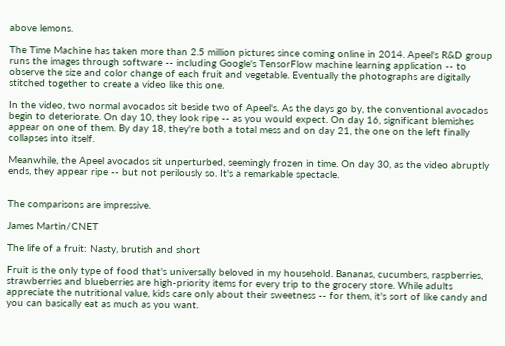above lemons.

The Time Machine has taken more than 2.5 million pictures since coming online in 2014. Apeel's R&D group runs the images through software -- including Google's TensorFlow machine learning application -- to observe the size and color change of each fruit and vegetable. Eventually the photographs are digitally stitched together to create a video like this one.

In the video, two normal avocados sit beside two of Apeel's. As the days go by, the conventional avocados begin to deteriorate. On day 10, they look ripe -- as you would expect. On day 16, significant blemishes appear on one of them. By day 18, they're both a total mess and on day 21, the one on the left finally collapses into itself.

Meanwhile, the Apeel avocados sit unperturbed, seemingly frozen in time. On day 30, as the video abruptly ends, they appear ripe -- but not perilously so. It's a remarkable spectacle.


The comparisons are impressive.

James Martin/CNET

The life of a fruit: Nasty, brutish and short

Fruit is the only type of food that's universally beloved in my household. Bananas, cucumbers, raspberries, strawberries and blueberries are high-priority items for every trip to the grocery store. While adults appreciate the nutritional value, kids care only about their sweetness -- for them, it's sort of like candy and you can basically eat as much as you want.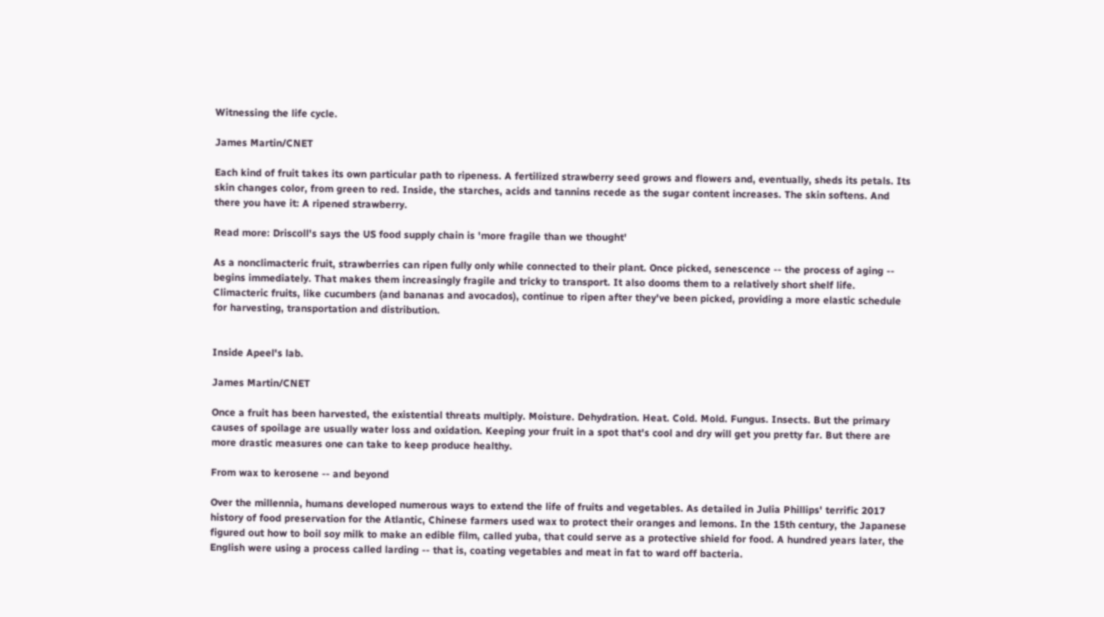Witnessing the life cycle.

James Martin/CNET

Each kind of fruit takes its own particular path to ripeness. A fertilized strawberry seed grows and flowers and, eventually, sheds its petals. Its skin changes color, from green to red. Inside, the starches, acids and tannins recede as the sugar content increases. The skin softens. And there you have it: A ripened strawberry.

Read more: Driscoll's says the US food supply chain is 'more fragile than we thought'

As a nonclimacteric fruit, strawberries can ripen fully only while connected to their plant. Once picked, senescence -- the process of aging -- begins immediately. That makes them increasingly fragile and tricky to transport. It also dooms them to a relatively short shelf life. Climacteric fruits, like cucumbers (and bananas and avocados), continue to ripen after they've been picked, providing a more elastic schedule for harvesting, transportation and distribution.


Inside Apeel's lab.

James Martin/CNET

Once a fruit has been harvested, the existential threats multiply. Moisture. Dehydration. Heat. Cold. Mold. Fungus. Insects. But the primary causes of spoilage are usually water loss and oxidation. Keeping your fruit in a spot that's cool and dry will get you pretty far. But there are more drastic measures one can take to keep produce healthy.

From wax to kerosene -- and beyond

Over the millennia, humans developed numerous ways to extend the life of fruits and vegetables. As detailed in Julia Phillips' terrific 2017 history of food preservation for the Atlantic, Chinese farmers used wax to protect their oranges and lemons. In the 15th century, the Japanese figured out how to boil soy milk to make an edible film, called yuba, that could serve as a protective shield for food. A hundred years later, the English were using a process called larding -- that is, coating vegetables and meat in fat to ward off bacteria.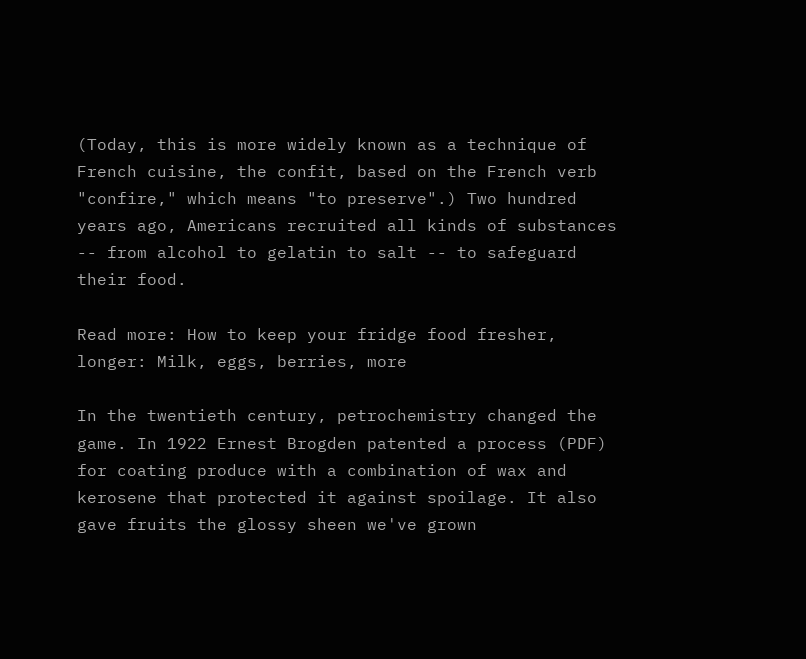(Today, this is more widely known as a technique of French cuisine, the confit, based on the French verb "confire," which means "to preserve".) Two hundred years ago, Americans recruited all kinds of substances -- from alcohol to gelatin to salt -- to safeguard their food.

Read more: How to keep your fridge food fresher, longer: Milk, eggs, berries, more

In the twentieth century, petrochemistry changed the game. In 1922 Ernest Brogden patented a process (PDF) for coating produce with a combination of wax and kerosene that protected it against spoilage. It also gave fruits the glossy sheen we've grown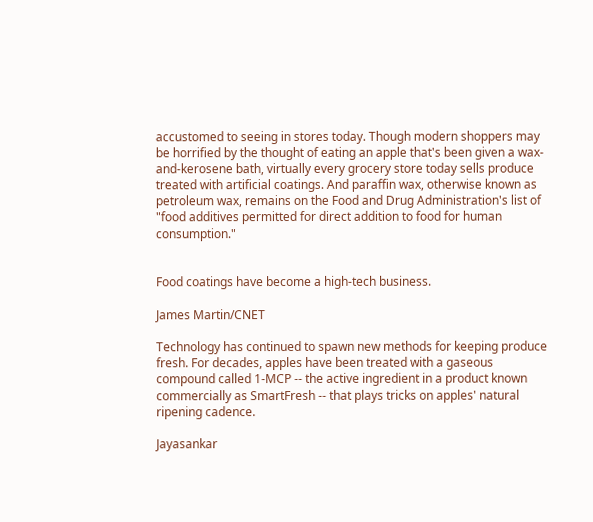accustomed to seeing in stores today. Though modern shoppers may be horrified by the thought of eating an apple that's been given a wax-and-kerosene bath, virtually every grocery store today sells produce treated with artificial coatings. And paraffin wax, otherwise known as petroleum wax, remains on the Food and Drug Administration's list of "food additives permitted for direct addition to food for human consumption."


Food coatings have become a high-tech business.

James Martin/CNET

Technology has continued to spawn new methods for keeping produce fresh. For decades, apples have been treated with a gaseous compound called 1-MCP -- the active ingredient in a product known commercially as SmartFresh -- that plays tricks on apples' natural ripening cadence.

Jayasankar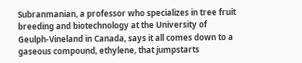Subranmanian, a professor who specializes in tree fruit breeding and biotechnology at the University of Geulph-Vineland in Canada, says it all comes down to a gaseous compound, ethylene, that jumpstarts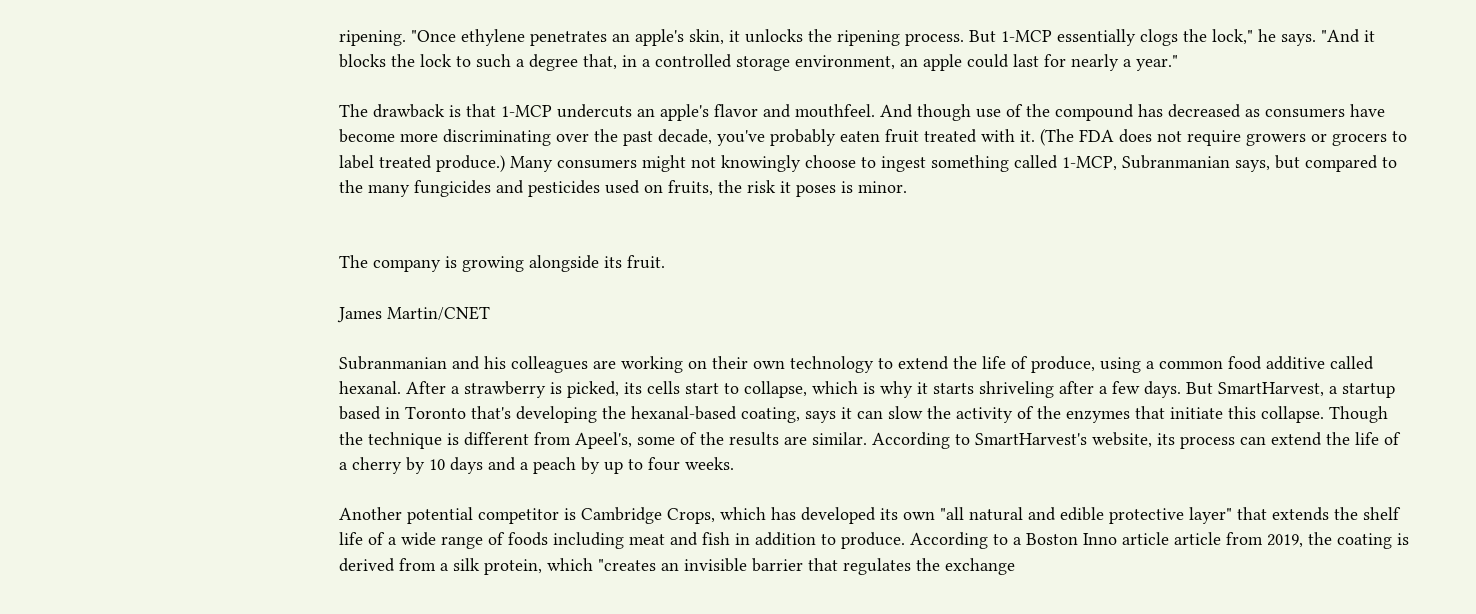ripening. "Once ethylene penetrates an apple's skin, it unlocks the ripening process. But 1-MCP essentially clogs the lock," he says. "And it blocks the lock to such a degree that, in a controlled storage environment, an apple could last for nearly a year."

The drawback is that 1-MCP undercuts an apple's flavor and mouthfeel. And though use of the compound has decreased as consumers have become more discriminating over the past decade, you've probably eaten fruit treated with it. (The FDA does not require growers or grocers to label treated produce.) Many consumers might not knowingly choose to ingest something called 1-MCP, Subranmanian says, but compared to the many fungicides and pesticides used on fruits, the risk it poses is minor.


The company is growing alongside its fruit.

James Martin/CNET

Subranmanian and his colleagues are working on their own technology to extend the life of produce, using a common food additive called hexanal. After a strawberry is picked, its cells start to collapse, which is why it starts shriveling after a few days. But SmartHarvest, a startup based in Toronto that's developing the hexanal-based coating, says it can slow the activity of the enzymes that initiate this collapse. Though the technique is different from Apeel's, some of the results are similar. According to SmartHarvest's website, its process can extend the life of a cherry by 10 days and a peach by up to four weeks.

Another potential competitor is Cambridge Crops, which has developed its own "all natural and edible protective layer" that extends the shelf life of a wide range of foods including meat and fish in addition to produce. According to a Boston Inno article article from 2019, the coating is derived from a silk protein, which "creates an invisible barrier that regulates the exchange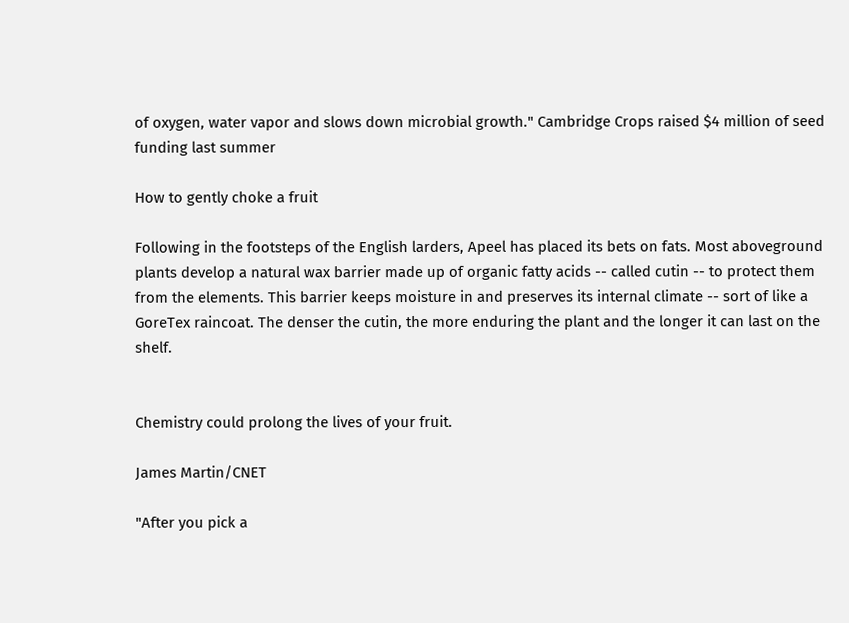of oxygen, water vapor and slows down microbial growth." Cambridge Crops raised $4 million of seed funding last summer

How to gently choke a fruit

Following in the footsteps of the English larders, Apeel has placed its bets on fats. Most aboveground plants develop a natural wax barrier made up of organic fatty acids -- called cutin -- to protect them from the elements. This barrier keeps moisture in and preserves its internal climate -- sort of like a GoreTex raincoat. The denser the cutin, the more enduring the plant and the longer it can last on the shelf.


Chemistry could prolong the lives of your fruit.

James Martin/CNET

"After you pick a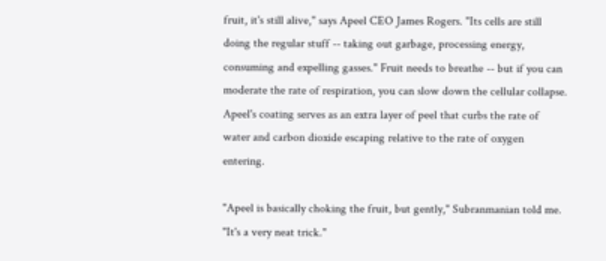fruit, it's still alive," says Apeel CEO James Rogers. "Its cells are still doing the regular stuff -- taking out garbage, processing energy, consuming and expelling gasses." Fruit needs to breathe -- but if you can moderate the rate of respiration, you can slow down the cellular collapse. Apeel's coating serves as an extra layer of peel that curbs the rate of water and carbon dioxide escaping relative to the rate of oxygen entering.

"Apeel is basically choking the fruit, but gently," Subranmanian told me. "It's a very neat trick."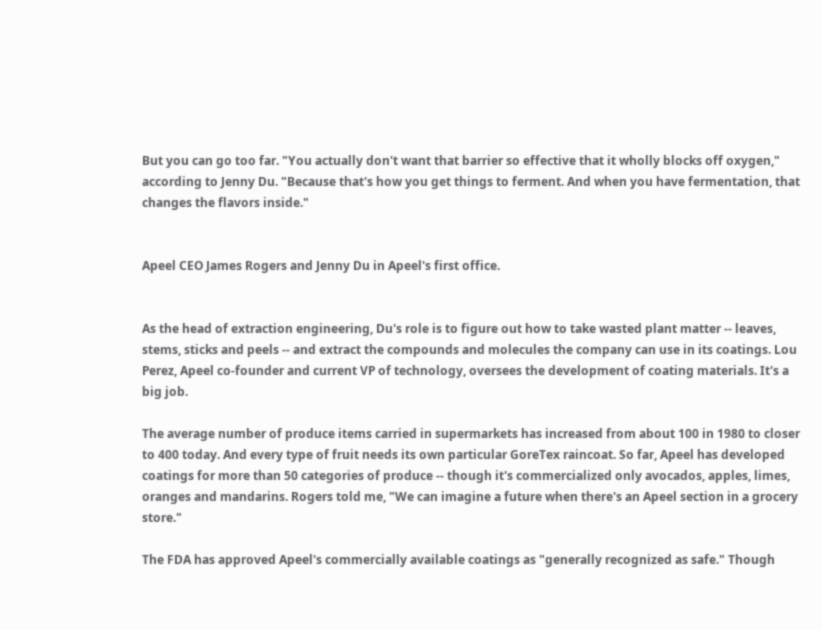But you can go too far. "You actually don't want that barrier so effective that it wholly blocks off oxygen," according to Jenny Du. "Because that's how you get things to ferment. And when you have fermentation, that changes the flavors inside."


Apeel CEO James Rogers and Jenny Du in Apeel's first office.


As the head of extraction engineering, Du's role is to figure out how to take wasted plant matter -- leaves, stems, sticks and peels -- and extract the compounds and molecules the company can use in its coatings. Lou Perez, Apeel co-founder and current VP of technology, oversees the development of coating materials. It's a big job.

The average number of produce items carried in supermarkets has increased from about 100 in 1980 to closer to 400 today. And every type of fruit needs its own particular GoreTex raincoat. So far, Apeel has developed coatings for more than 50 categories of produce -- though it's commercialized only avocados, apples, limes, oranges and mandarins. Rogers told me, "We can imagine a future when there's an Apeel section in a grocery store."

The FDA has approved Apeel's commercially available coatings as "generally recognized as safe." Though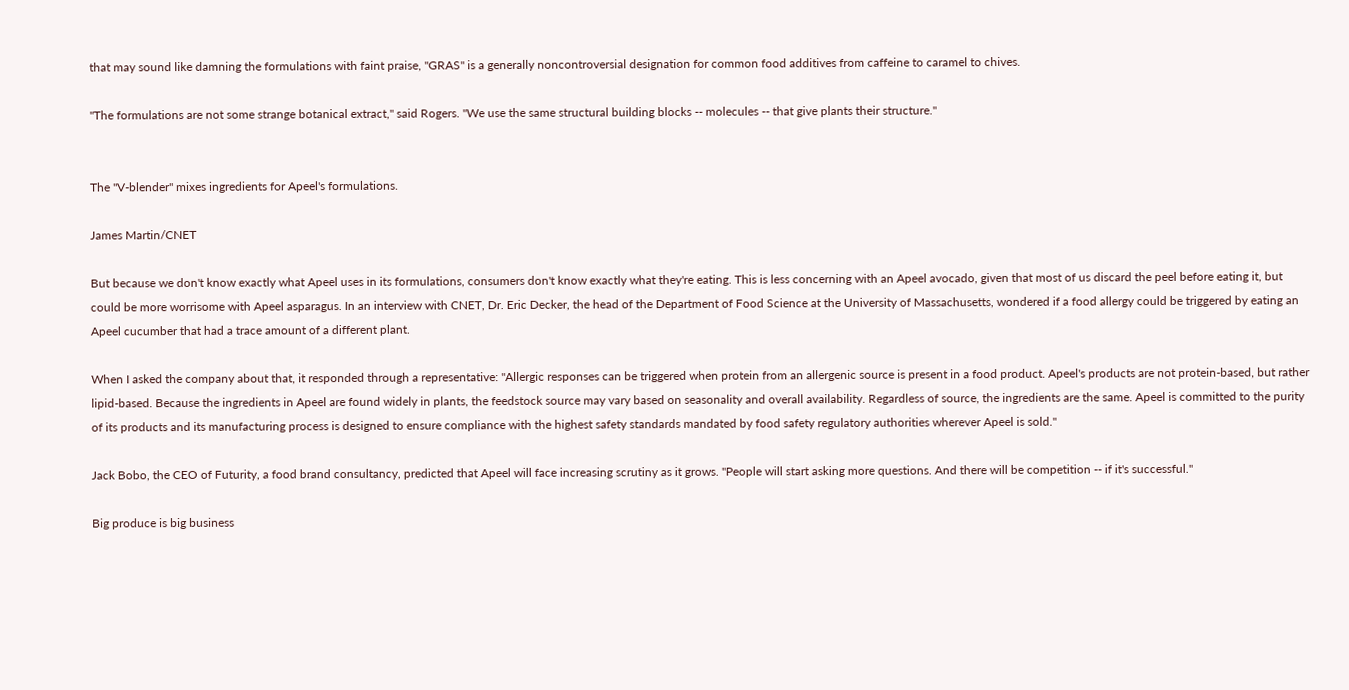that may sound like damning the formulations with faint praise, "GRAS" is a generally noncontroversial designation for common food additives from caffeine to caramel to chives.

"The formulations are not some strange botanical extract," said Rogers. "We use the same structural building blocks -- molecules -- that give plants their structure."


The "V-blender" mixes ingredients for Apeel's formulations.

James Martin/CNET

But because we don't know exactly what Apeel uses in its formulations, consumers don't know exactly what they're eating. This is less concerning with an Apeel avocado, given that most of us discard the peel before eating it, but could be more worrisome with Apeel asparagus. In an interview with CNET, Dr. Eric Decker, the head of the Department of Food Science at the University of Massachusetts, wondered if a food allergy could be triggered by eating an Apeel cucumber that had a trace amount of a different plant.

When I asked the company about that, it responded through a representative: "Allergic responses can be triggered when protein from an allergenic source is present in a food product. Apeel's products are not protein-based, but rather lipid-based. Because the ingredients in Apeel are found widely in plants, the feedstock source may vary based on seasonality and overall availability. Regardless of source, the ingredients are the same. Apeel is committed to the purity of its products and its manufacturing process is designed to ensure compliance with the highest safety standards mandated by food safety regulatory authorities wherever Apeel is sold."

Jack Bobo, the CEO of Futurity, a food brand consultancy, predicted that Apeel will face increasing scrutiny as it grows. "People will start asking more questions. And there will be competition -- if it's successful."

Big produce is big business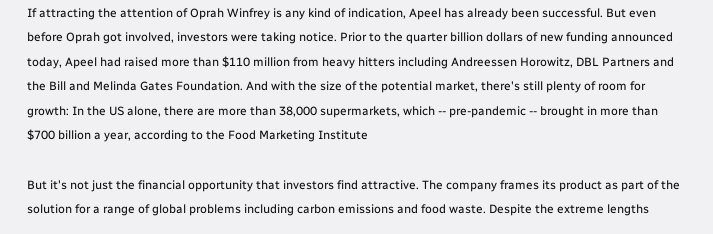If attracting the attention of Oprah Winfrey is any kind of indication, Apeel has already been successful. But even before Oprah got involved, investors were taking notice. Prior to the quarter billion dollars of new funding announced today, Apeel had raised more than $110 million from heavy hitters including Andreessen Horowitz, DBL Partners and the Bill and Melinda Gates Foundation. And with the size of the potential market, there's still plenty of room for growth: In the US alone, there are more than 38,000 supermarkets, which -- pre-pandemic -- brought in more than $700 billion a year, according to the Food Marketing Institute

But it's not just the financial opportunity that investors find attractive. The company frames its product as part of the solution for a range of global problems including carbon emissions and food waste. Despite the extreme lengths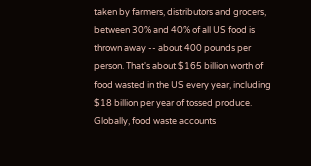taken by farmers, distributors and grocers, between 30% and 40% of all US food is thrown away -- about 400 pounds per person. That's about $165 billion worth of food wasted in the US every year, including $18 billion per year of tossed produce. Globally, food waste accounts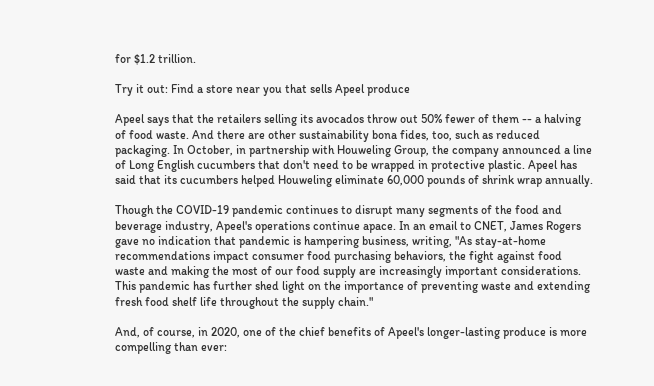for $1.2 trillion.

Try it out: Find a store near you that sells Apeel produce

Apeel says that the retailers selling its avocados throw out 50% fewer of them -- a halving of food waste. And there are other sustainability bona fides, too, such as reduced packaging. In October, in partnership with Houweling Group, the company announced a line of Long English cucumbers that don't need to be wrapped in protective plastic. Apeel has said that its cucumbers helped Houweling eliminate 60,000 pounds of shrink wrap annually.

Though the COVID-19 pandemic continues to disrupt many segments of the food and beverage industry, Apeel's operations continue apace. In an email to CNET, James Rogers gave no indication that pandemic is hampering business, writing, "As stay-at-home recommendations impact consumer food purchasing behaviors, the fight against food waste and making the most of our food supply are increasingly important considerations. This pandemic has further shed light on the importance of preventing waste and extending fresh food shelf life throughout the supply chain."

And, of course, in 2020, one of the chief benefits of Apeel's longer-lasting produce is more compelling than ever: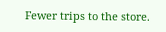Fewer trips to the store.